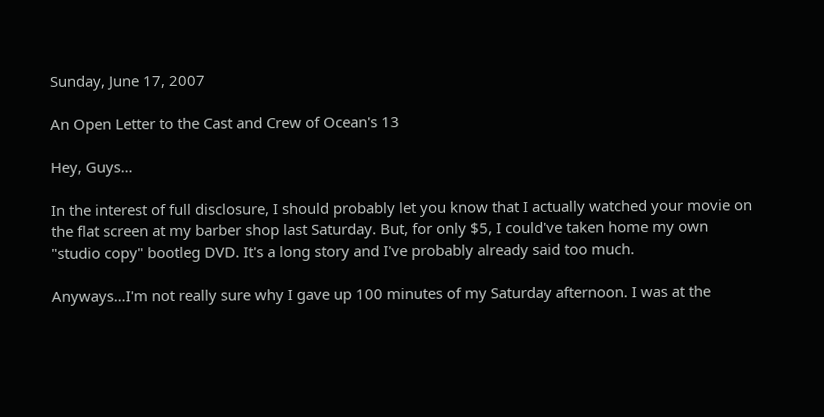Sunday, June 17, 2007

An Open Letter to the Cast and Crew of Ocean's 13

Hey, Guys…

In the interest of full disclosure, I should probably let you know that I actually watched your movie on the flat screen at my barber shop last Saturday. But, for only $5, I could've taken home my own "studio copy" bootleg DVD. It's a long story and I've probably already said too much.

Anyways…I'm not really sure why I gave up 100 minutes of my Saturday afternoon. I was at the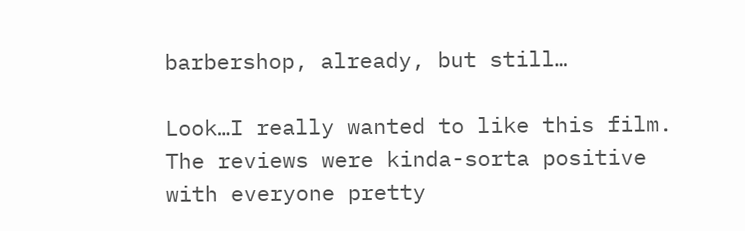barbershop, already, but still…

Look…I really wanted to like this film. The reviews were kinda-sorta positive with everyone pretty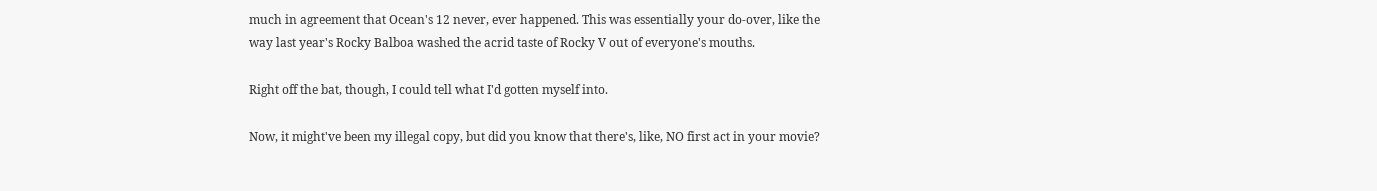much in agreement that Ocean's 12 never, ever happened. This was essentially your do-over, like the way last year's Rocky Balboa washed the acrid taste of Rocky V out of everyone's mouths.

Right off the bat, though, I could tell what I'd gotten myself into.

Now, it might've been my illegal copy, but did you know that there's, like, NO first act in your movie?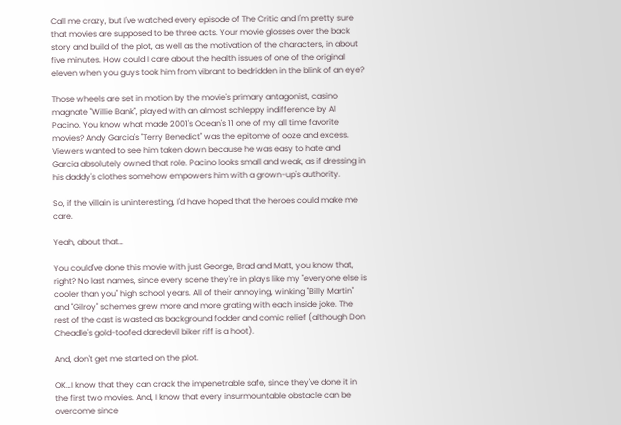Call me crazy, but I've watched every episode of The Critic and I'm pretty sure that movies are supposed to be three acts. Your movie glosses over the back story and build of the plot, as well as the motivation of the characters, in about five minutes. How could I care about the health issues of one of the original eleven when you guys took him from vibrant to bedridden in the blink of an eye?

Those wheels are set in motion by the movie's primary antagonist, casino magnate "Willie Bank", played with an almost schleppy indifference by Al Pacino. You know what made 2001's Ocean's 11 one of my all time favorite movies? Andy Garcia's "Terry Benedict" was the epitome of ooze and excess. Viewers wanted to see him taken down because he was easy to hate and Garcia absolutely owned that role. Pacino looks small and weak, as if dressing in his daddy's clothes somehow empowers him with a grown-up's authority.

So, if the villain is uninteresting, I'd have hoped that the heroes could make me care.

Yeah, about that…

You could've done this movie with just George, Brad and Matt, you know that, right? No last names, since every scene they're in plays like my "everyone else is cooler than you" high school years. All of their annoying, winking "Billy Martin" and "Gilroy" schemes grew more and more grating with each inside joke. The rest of the cast is wasted as background fodder and comic relief (although Don Cheadle's gold-toofed daredevil biker riff is a hoot).

And, don't get me started on the plot.

OK…I know that they can crack the impenetrable safe, since they've done it in the first two movies. And, I know that every insurmountable obstacle can be overcome since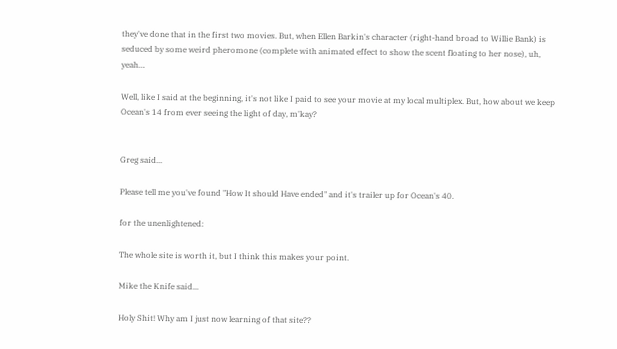they've done that in the first two movies. But, when Ellen Barkin's character (right-hand broad to Willie Bank) is seduced by some weird pheromone (complete with animated effect to show the scent floating to her nose), uh, yeah…

Well, like I said at the beginning, it's not like I paid to see your movie at my local multiplex. But, how about we keep Ocean's 14 from ever seeing the light of day, m'kay?


Greg said...

Please tell me you've found "How It should Have ended" and it's trailer up for Ocean's 40.

for the unenlightened:

The whole site is worth it, but I think this makes your point.

Mike the Knife said...

Holy Shit! Why am I just now learning of that site??